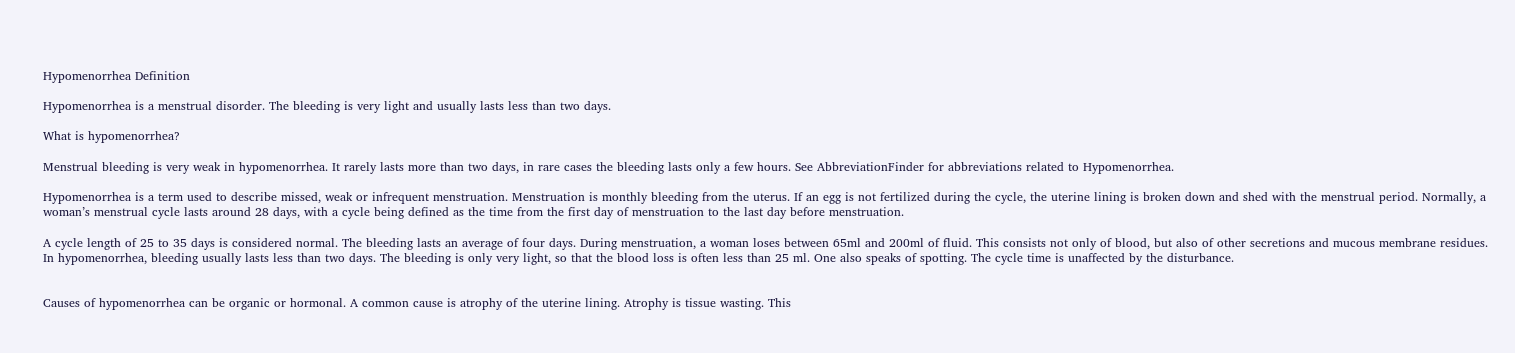Hypomenorrhea Definition

Hypomenorrhea is a menstrual disorder. The bleeding is very light and usually lasts less than two days.

What is hypomenorrhea?

Menstrual bleeding is very weak in hypomenorrhea. It rarely lasts more than two days, in rare cases the bleeding lasts only a few hours. See AbbreviationFinder for abbreviations related to Hypomenorrhea.

Hypomenorrhea is a term used to describe missed, weak or infrequent menstruation. Menstruation is monthly bleeding from the uterus. If an egg is not fertilized during the cycle, the uterine lining is broken down and shed with the menstrual period. Normally, a woman’s menstrual cycle lasts around 28 days, with a cycle being defined as the time from the first day of menstruation to the last day before menstruation.

A cycle length of 25 to 35 days is considered normal. The bleeding lasts an average of four days. During menstruation, a woman loses between 65ml and 200ml of fluid. This consists not only of blood, but also of other secretions and mucous membrane residues. In hypomenorrhea, bleeding usually lasts less than two days. The bleeding is only very light, so that the blood loss is often less than 25 ml. One also speaks of spotting. The cycle time is unaffected by the disturbance.


Causes of hypomenorrhea can be organic or hormonal. A common cause is atrophy of the uterine lining. Atrophy is tissue wasting. This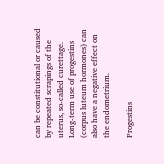can be constitutional or caused by repeated scrapings of the uterus, so-called curettage. Long-term use of progestins (corpus luteum hormones) can also have a negative effect on the endometrium.

Progestins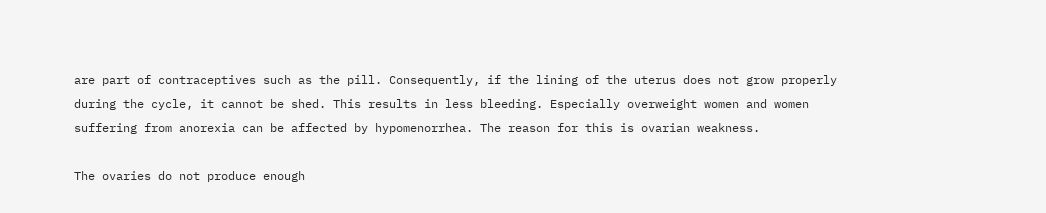are part of contraceptives such as the pill. Consequently, if the lining of the uterus does not grow properly during the cycle, it cannot be shed. This results in less bleeding. Especially overweight women and women suffering from anorexia can be affected by hypomenorrhea. The reason for this is ovarian weakness.

The ovaries do not produce enough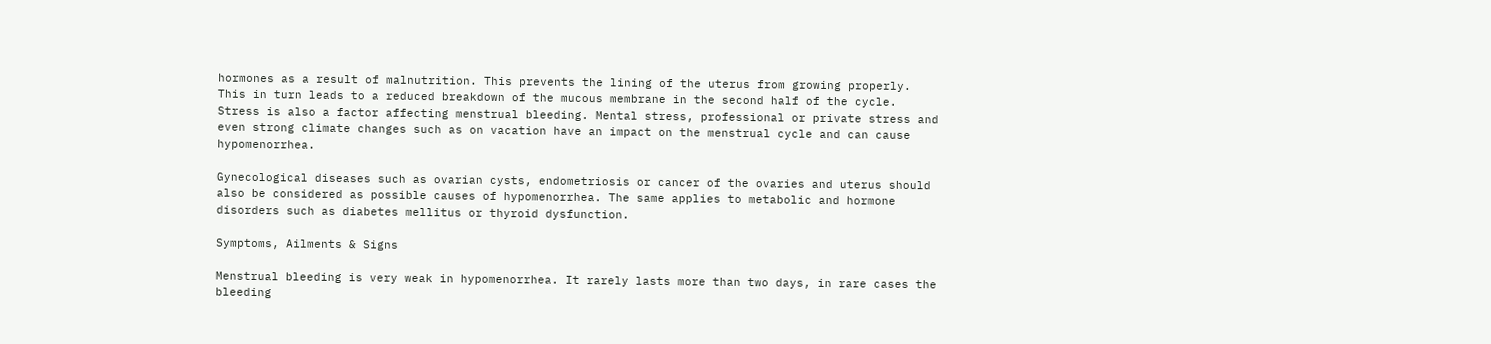hormones as a result of malnutrition. This prevents the lining of the uterus from growing properly. This in turn leads to a reduced breakdown of the mucous membrane in the second half of the cycle. Stress is also a factor affecting menstrual bleeding. Mental stress, professional or private stress and even strong climate changes such as on vacation have an impact on the menstrual cycle and can cause hypomenorrhea.

Gynecological diseases such as ovarian cysts, endometriosis or cancer of the ovaries and uterus should also be considered as possible causes of hypomenorrhea. The same applies to metabolic and hormone disorders such as diabetes mellitus or thyroid dysfunction.

Symptoms, Ailments & Signs

Menstrual bleeding is very weak in hypomenorrhea. It rarely lasts more than two days, in rare cases the bleeding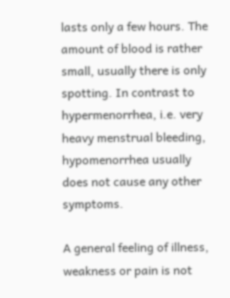lasts only a few hours. The amount of blood is rather small, usually there is only spotting. In contrast to hypermenorrhea, i.e. very heavy menstrual bleeding, hypomenorrhea usually does not cause any other symptoms.

A general feeling of illness, weakness or pain is not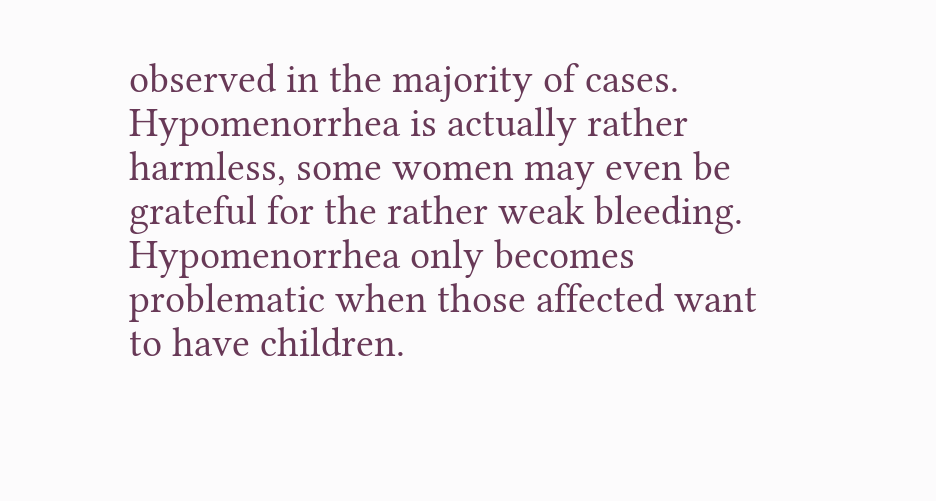observed in the majority of cases. Hypomenorrhea is actually rather harmless, some women may even be grateful for the rather weak bleeding. Hypomenorrhea only becomes problematic when those affected want to have children.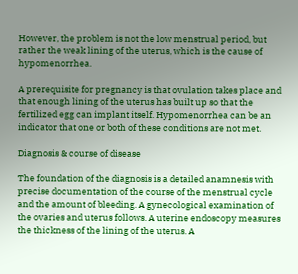However, the problem is not the low menstrual period, but rather the weak lining of the uterus, which is the cause of hypomenorrhea.

A prerequisite for pregnancy is that ovulation takes place and that enough lining of the uterus has built up so that the fertilized egg can implant itself. Hypomenorrhea can be an indicator that one or both of these conditions are not met.

Diagnosis & course of disease

The foundation of the diagnosis is a detailed anamnesis with precise documentation of the course of the menstrual cycle and the amount of bleeding. A gynecological examination of the ovaries and uterus follows. A uterine endoscopy measures the thickness of the lining of the uterus. A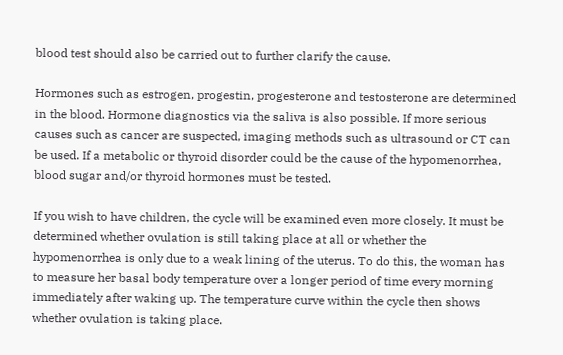blood test should also be carried out to further clarify the cause.

Hormones such as estrogen, progestin, progesterone and testosterone are determined in the blood. Hormone diagnostics via the saliva is also possible. If more serious causes such as cancer are suspected, imaging methods such as ultrasound or CT can be used. If a metabolic or thyroid disorder could be the cause of the hypomenorrhea, blood sugar and/or thyroid hormones must be tested.

If you wish to have children, the cycle will be examined even more closely. It must be determined whether ovulation is still taking place at all or whether the hypomenorrhea is only due to a weak lining of the uterus. To do this, the woman has to measure her basal body temperature over a longer period of time every morning immediately after waking up. The temperature curve within the cycle then shows whether ovulation is taking place.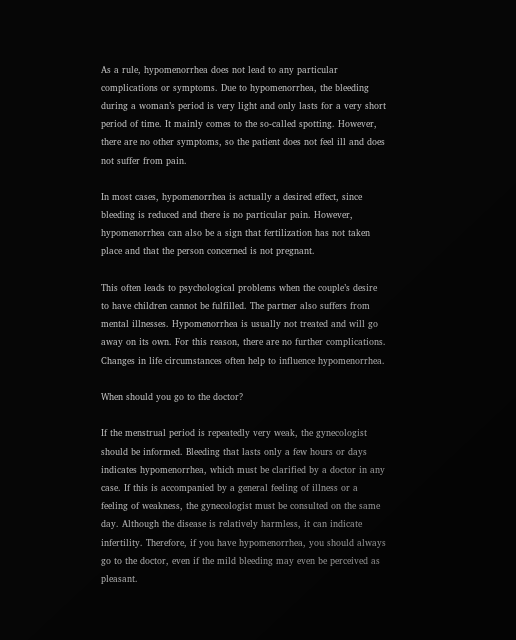As a rule, hypomenorrhea does not lead to any particular complications or symptoms. Due to hypomenorrhea, the bleeding during a woman’s period is very light and only lasts for a very short period of time. It mainly comes to the so-called spotting. However, there are no other symptoms, so the patient does not feel ill and does not suffer from pain.

In most cases, hypomenorrhea is actually a desired effect, since bleeding is reduced and there is no particular pain. However, hypomenorrhea can also be a sign that fertilization has not taken place and that the person concerned is not pregnant.

This often leads to psychological problems when the couple’s desire to have children cannot be fulfilled. The partner also suffers from mental illnesses. Hypomenorrhea is usually not treated and will go away on its own. For this reason, there are no further complications. Changes in life circumstances often help to influence hypomenorrhea.

When should you go to the doctor?

If the menstrual period is repeatedly very weak, the gynecologist should be informed. Bleeding that lasts only a few hours or days indicates hypomenorrhea, which must be clarified by a doctor in any case. If this is accompanied by a general feeling of illness or a feeling of weakness, the gynecologist must be consulted on the same day. Although the disease is relatively harmless, it can indicate infertility. Therefore, if you have hypomenorrhea, you should always go to the doctor, even if the mild bleeding may even be perceived as pleasant.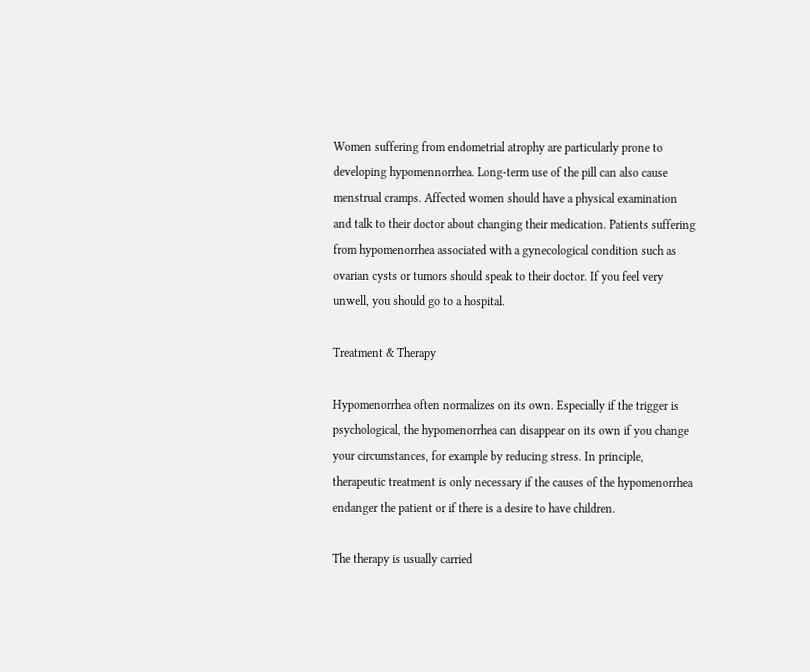Women suffering from endometrial atrophy are particularly prone to developing hypomennorrhea. Long-term use of the pill can also cause menstrual cramps. Affected women should have a physical examination and talk to their doctor about changing their medication. Patients suffering from hypomenorrhea associated with a gynecological condition such as ovarian cysts or tumors should speak to their doctor. If you feel very unwell, you should go to a hospital.

Treatment & Therapy

Hypomenorrhea often normalizes on its own. Especially if the trigger is psychological, the hypomenorrhea can disappear on its own if you change your circumstances, for example by reducing stress. In principle, therapeutic treatment is only necessary if the causes of the hypomenorrhea endanger the patient or if there is a desire to have children.

The therapy is usually carried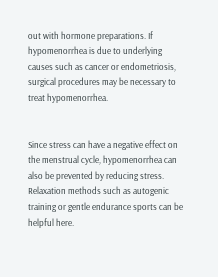out with hormone preparations. If hypomenorrhea is due to underlying causes such as cancer or endometriosis, surgical procedures may be necessary to treat hypomenorrhea.


Since stress can have a negative effect on the menstrual cycle, hypomenorrhea can also be prevented by reducing stress. Relaxation methods such as autogenic training or gentle endurance sports can be helpful here.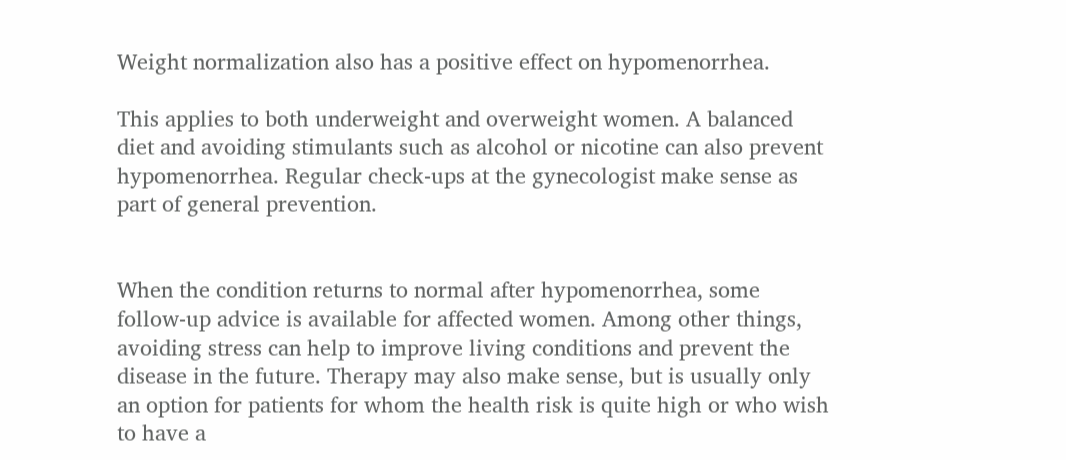Weight normalization also has a positive effect on hypomenorrhea.

This applies to both underweight and overweight women. A balanced diet and avoiding stimulants such as alcohol or nicotine can also prevent hypomenorrhea. Regular check-ups at the gynecologist make sense as part of general prevention.


When the condition returns to normal after hypomenorrhea, some follow-up advice is available for affected women. Among other things, avoiding stress can help to improve living conditions and prevent the disease in the future. Therapy may also make sense, but is usually only an option for patients for whom the health risk is quite high or who wish to have a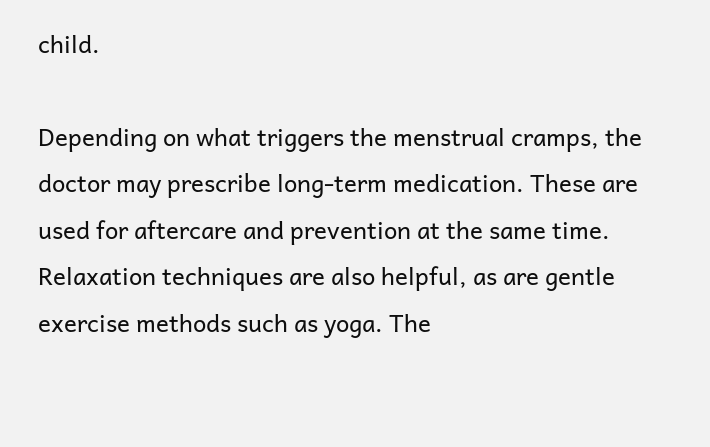child.

Depending on what triggers the menstrual cramps, the doctor may prescribe long-term medication. These are used for aftercare and prevention at the same time. Relaxation techniques are also helpful, as are gentle exercise methods such as yoga. The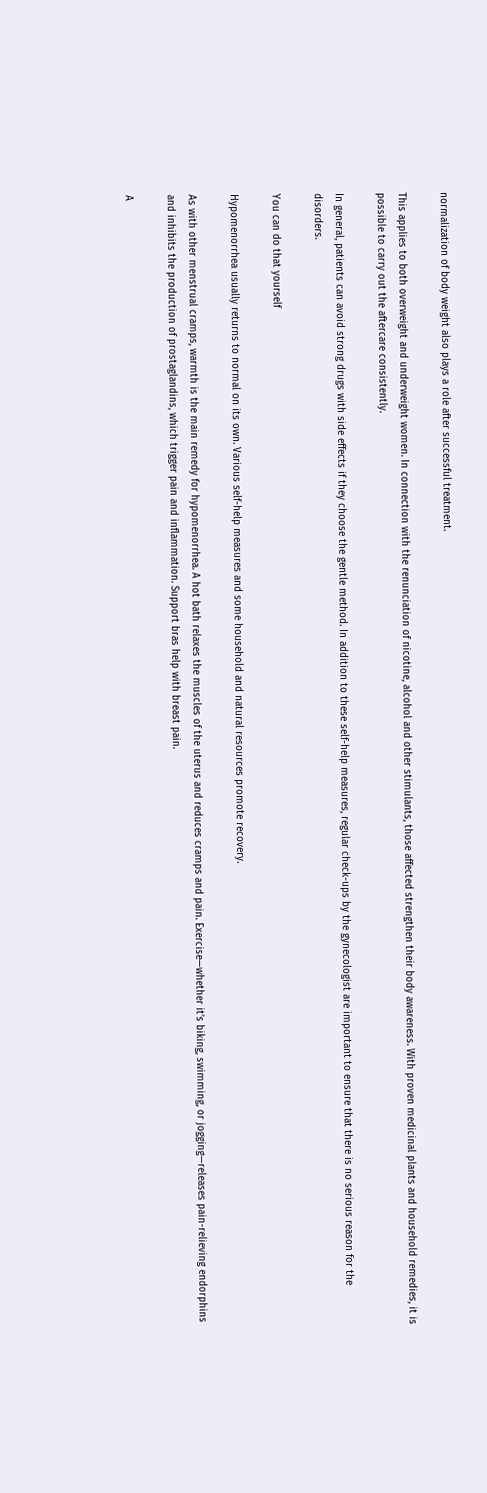normalization of body weight also plays a role after successful treatment.

This applies to both overweight and underweight women. In connection with the renunciation of nicotine, alcohol and other stimulants, those affected strengthen their body awareness. With proven medicinal plants and household remedies, it is possible to carry out the aftercare consistently.

In general, patients can avoid strong drugs with side effects if they choose the gentle method. In addition to these self-help measures, regular check-ups by the gynecologist are important to ensure that there is no serious reason for the disorders.

You can do that yourself

Hypomenorrhea usually returns to normal on its own. Various self-help measures and some household and natural resources promote recovery.

As with other menstrual cramps, warmth is the main remedy for hypomenorrhea. A hot bath relaxes the muscles of the uterus and reduces cramps and pain. Exercise—whether it’s biking, swimming, or jogging—releases pain-relieving endorphins and inhibits the production of prostaglandins, which trigger pain and inflammation. Support bras help with breast pain.

A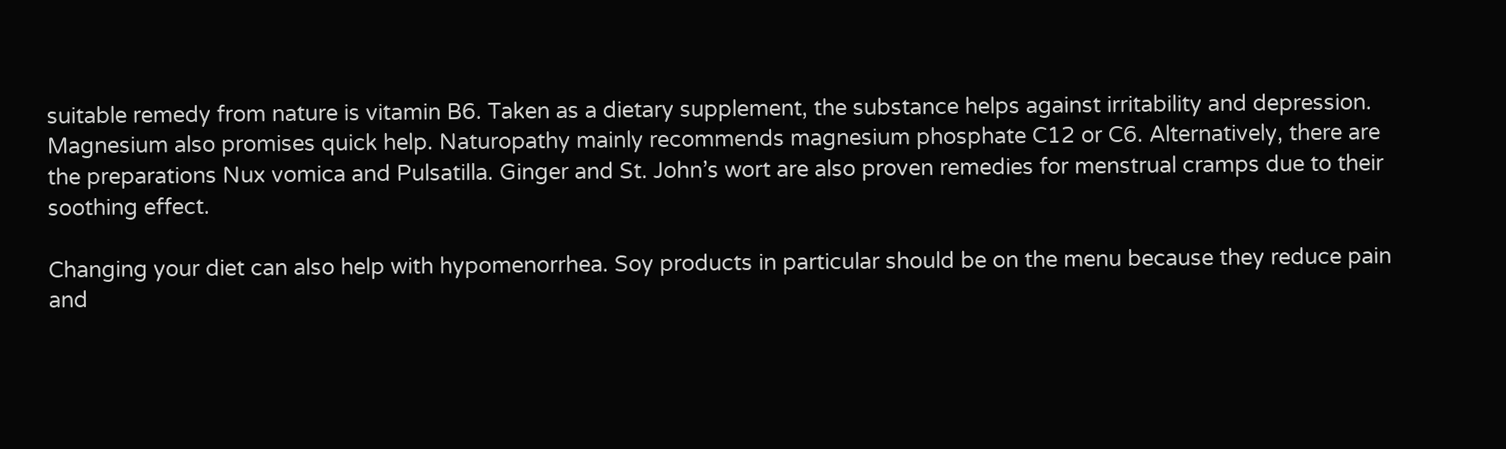suitable remedy from nature is vitamin B6. Taken as a dietary supplement, the substance helps against irritability and depression. Magnesium also promises quick help. Naturopathy mainly recommends magnesium phosphate C12 or C6. Alternatively, there are the preparations Nux vomica and Pulsatilla. Ginger and St. John’s wort are also proven remedies for menstrual cramps due to their soothing effect.

Changing your diet can also help with hypomenorrhea. Soy products in particular should be on the menu because they reduce pain and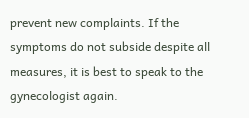prevent new complaints. If the symptoms do not subside despite all measures, it is best to speak to the gynecologist again.